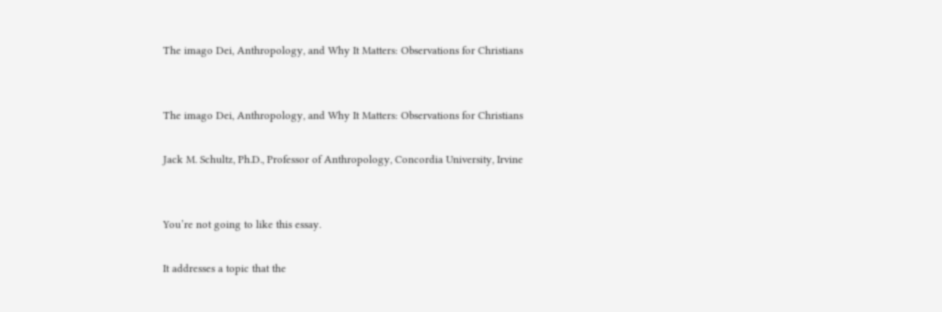The imago Dei, Anthropology, and Why It Matters: Observations for Christians


The imago Dei, Anthropology, and Why It Matters: Observations for Christians

Jack M. Schultz, Ph.D., Professor of Anthropology, Concordia University, Irvine


You’re not going to like this essay.

It addresses a topic that the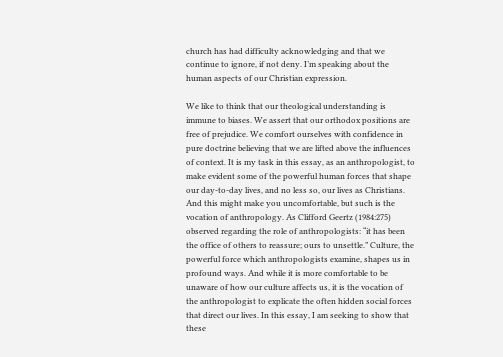church has had difficulty acknowledging and that we continue to ignore, if not deny. I’m speaking about the human aspects of our Christian expression.

We like to think that our theological understanding is immune to biases. We assert that our orthodox positions are free of prejudice. We comfort ourselves with confidence in pure doctrine believing that we are lifted above the influences of context. It is my task in this essay, as an anthropologist, to make evident some of the powerful human forces that shape our day-to-day lives, and no less so, our lives as Christians. And this might make you uncomfortable, but such is the vocation of anthropology. As Clifford Geertz (1984:275) observed regarding the role of anthropologists: “it has been the office of others to reassure; ours to unsettle.” Culture, the powerful force which anthropologists examine, shapes us in profound ways. And while it is more comfortable to be unaware of how our culture affects us, it is the vocation of the anthropologist to explicate the often hidden social forces that direct our lives. In this essay, I am seeking to show that these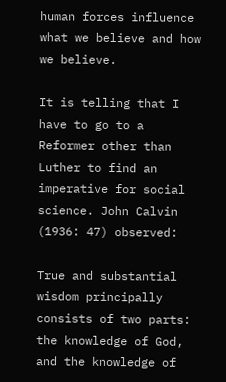human forces influence what we believe and how we believe.

It is telling that I have to go to a Reformer other than Luther to find an imperative for social science. John Calvin (1936: 47) observed:

True and substantial wisdom principally consists of two parts: the knowledge of God, and the knowledge of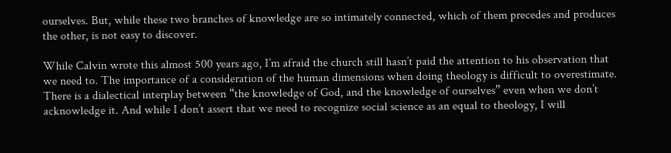ourselves. But, while these two branches of knowledge are so intimately connected, which of them precedes and produces the other, is not easy to discover.

While Calvin wrote this almost 500 years ago, I’m afraid the church still hasn’t paid the attention to his observation that we need to. The importance of a consideration of the human dimensions when doing theology is difficult to overestimate. There is a dialectical interplay between “the knowledge of God, and the knowledge of ourselves” even when we don’t acknowledge it. And while I don’t assert that we need to recognize social science as an equal to theology, I will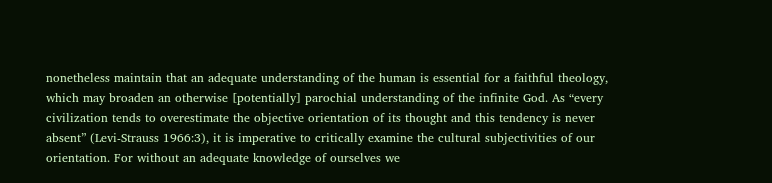nonetheless maintain that an adequate understanding of the human is essential for a faithful theology, which may broaden an otherwise [potentially] parochial understanding of the infinite God. As “every civilization tends to overestimate the objective orientation of its thought and this tendency is never absent” (Levi-Strauss 1966:3), it is imperative to critically examine the cultural subjectivities of our orientation. For without an adequate knowledge of ourselves we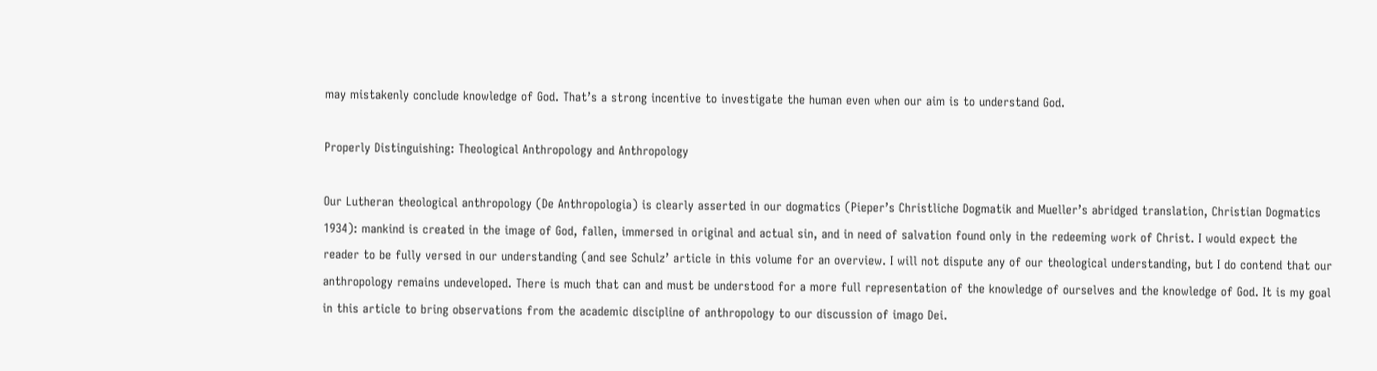may mistakenly conclude knowledge of God. That’s a strong incentive to investigate the human even when our aim is to understand God.

Properly Distinguishing: Theological Anthropology and Anthropology

Our Lutheran theological anthropology (De Anthropologia) is clearly asserted in our dogmatics (Pieper’s Christliche Dogmatik and Mueller’s abridged translation, Christian Dogmatics 1934): mankind is created in the image of God, fallen, immersed in original and actual sin, and in need of salvation found only in the redeeming work of Christ. I would expect the reader to be fully versed in our understanding (and see Schulz’ article in this volume for an overview. I will not dispute any of our theological understanding, but I do contend that our anthropology remains undeveloped. There is much that can and must be understood for a more full representation of the knowledge of ourselves and the knowledge of God. It is my goal in this article to bring observations from the academic discipline of anthropology to our discussion of imago Dei.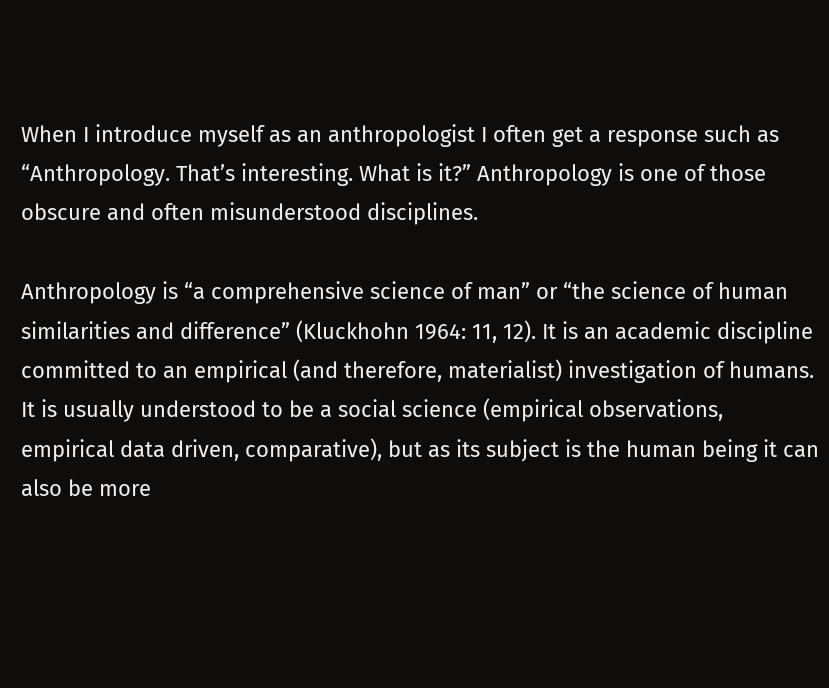When I introduce myself as an anthropologist I often get a response such as “Anthropology. That’s interesting. What is it?” Anthropology is one of those obscure and often misunderstood disciplines.

Anthropology is “a comprehensive science of man” or “the science of human similarities and difference” (Kluckhohn 1964: 11, 12). It is an academic discipline committed to an empirical (and therefore, materialist) investigation of humans. It is usually understood to be a social science (empirical observations, empirical data driven, comparative), but as its subject is the human being it can also be more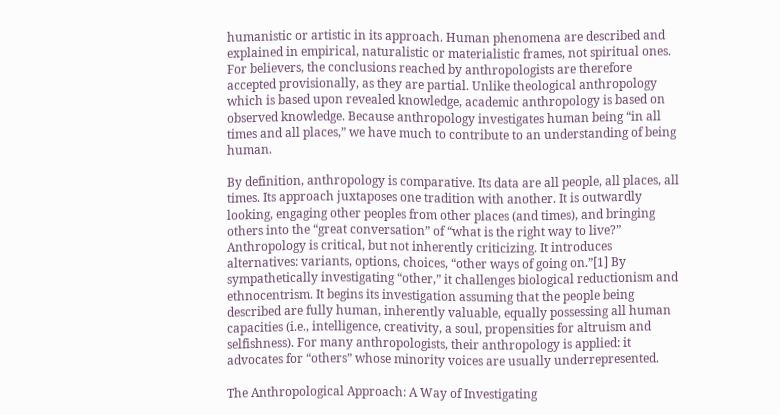humanistic or artistic in its approach. Human phenomena are described and explained in empirical, naturalistic or materialistic frames, not spiritual ones. For believers, the conclusions reached by anthropologists are therefore accepted provisionally, as they are partial. Unlike theological anthropology which is based upon revealed knowledge, academic anthropology is based on observed knowledge. Because anthropology investigates human being “in all times and all places,” we have much to contribute to an understanding of being human.

By definition, anthropology is comparative. Its data are all people, all places, all times. Its approach juxtaposes one tradition with another. It is outwardly looking, engaging other peoples from other places (and times), and bringing others into the “great conversation” of “what is the right way to live?” Anthropology is critical, but not inherently criticizing. It introduces alternatives: variants, options, choices, “other ways of going on.”[1] By sympathetically investigating “other,” it challenges biological reductionism and ethnocentrism. It begins its investigation assuming that the people being described are fully human, inherently valuable, equally possessing all human capacities (i.e., intelligence, creativity, a soul, propensities for altruism and selfishness). For many anthropologists, their anthropology is applied: it advocates for “others” whose minority voices are usually underrepresented.

The Anthropological Approach: A Way of Investigating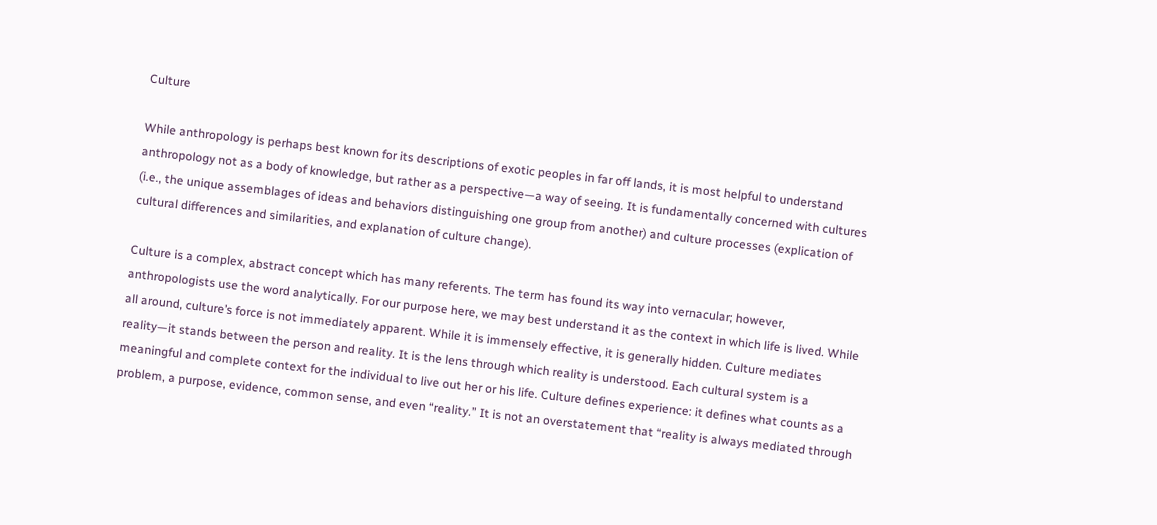Culture

While anthropology is perhaps best known for its descriptions of exotic peoples in far off lands, it is most helpful to understand anthropology not as a body of knowledge, but rather as a perspective—a way of seeing. It is fundamentally concerned with cultures (i.e., the unique assemblages of ideas and behaviors distinguishing one group from another) and culture processes (explication of cultural differences and similarities, and explanation of culture change).

Culture is a complex, abstract concept which has many referents. The term has found its way into vernacular; however, anthropologists use the word analytically. For our purpose here, we may best understand it as the context in which life is lived. While all around, culture’s force is not immediately apparent. While it is immensely effective, it is generally hidden. Culture mediates reality—it stands between the person and reality. It is the lens through which reality is understood. Each cultural system is a meaningful and complete context for the individual to live out her or his life. Culture defines experience: it defines what counts as a problem, a purpose, evidence, common sense, and even “reality.” It is not an overstatement that “reality is always mediated through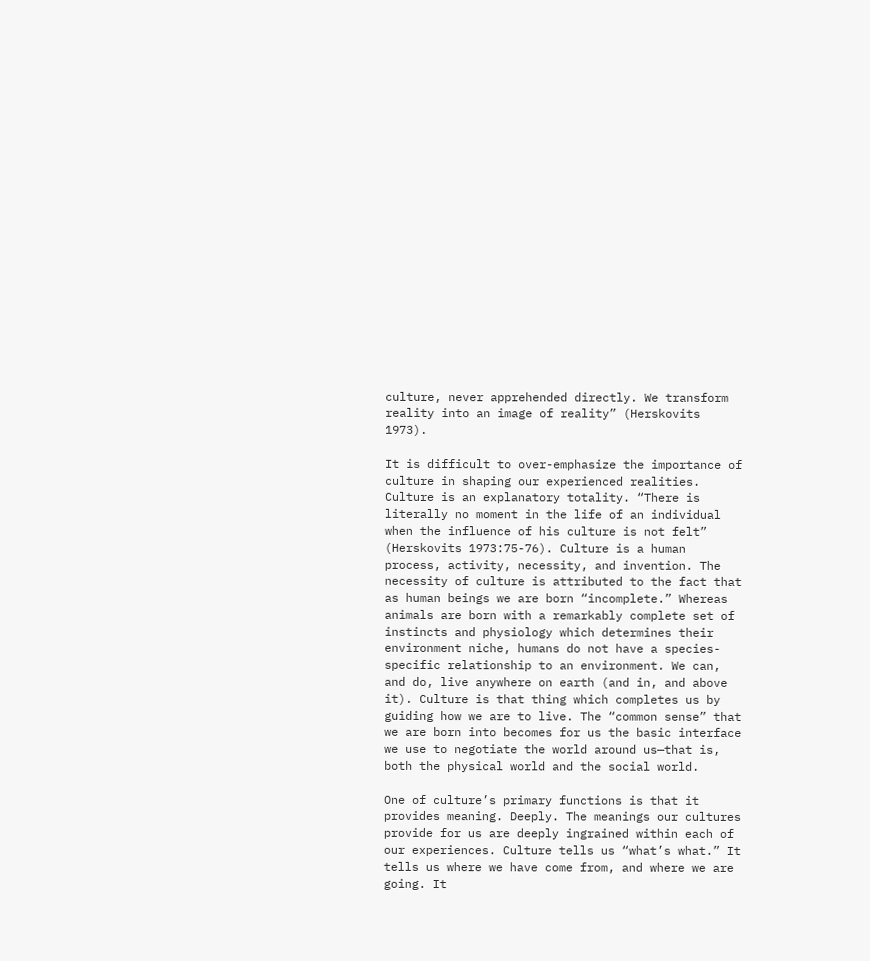culture, never apprehended directly. We transform reality into an image of reality” (Herskovits 1973).

It is difficult to over-emphasize the importance of culture in shaping our experienced realities. Culture is an explanatory totality. “There is literally no moment in the life of an individual when the influence of his culture is not felt” (Herskovits 1973:75-76). Culture is a human process, activity, necessity, and invention. The necessity of culture is attributed to the fact that as human beings we are born “incomplete.” Whereas animals are born with a remarkably complete set of instincts and physiology which determines their environment niche, humans do not have a species-specific relationship to an environment. We can, and do, live anywhere on earth (and in, and above it). Culture is that thing which completes us by guiding how we are to live. The “common sense” that we are born into becomes for us the basic interface we use to negotiate the world around us—that is, both the physical world and the social world.

One of culture’s primary functions is that it provides meaning. Deeply. The meanings our cultures provide for us are deeply ingrained within each of our experiences. Culture tells us “what’s what.” It tells us where we have come from, and where we are going. It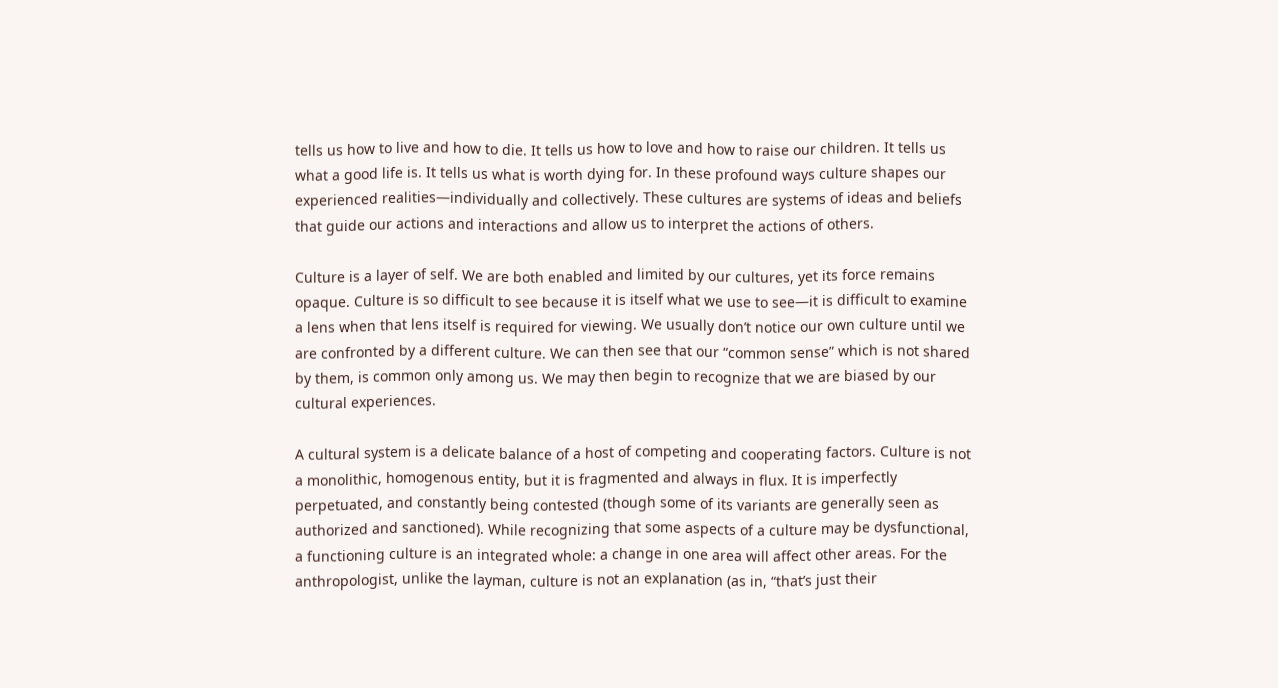tells us how to live and how to die. It tells us how to love and how to raise our children. It tells us what a good life is. It tells us what is worth dying for. In these profound ways culture shapes our experienced realities—individually and collectively. These cultures are systems of ideas and beliefs that guide our actions and interactions and allow us to interpret the actions of others.

Culture is a layer of self. We are both enabled and limited by our cultures, yet its force remains opaque. Culture is so difficult to see because it is itself what we use to see—it is difficult to examine a lens when that lens itself is required for viewing. We usually don’t notice our own culture until we are confronted by a different culture. We can then see that our “common sense” which is not shared by them, is common only among us. We may then begin to recognize that we are biased by our cultural experiences.

A cultural system is a delicate balance of a host of competing and cooperating factors. Culture is not a monolithic, homogenous entity, but it is fragmented and always in flux. It is imperfectly perpetuated, and constantly being contested (though some of its variants are generally seen as authorized and sanctioned). While recognizing that some aspects of a culture may be dysfunctional, a functioning culture is an integrated whole: a change in one area will affect other areas. For the anthropologist, unlike the layman, culture is not an explanation (as in, “that’s just their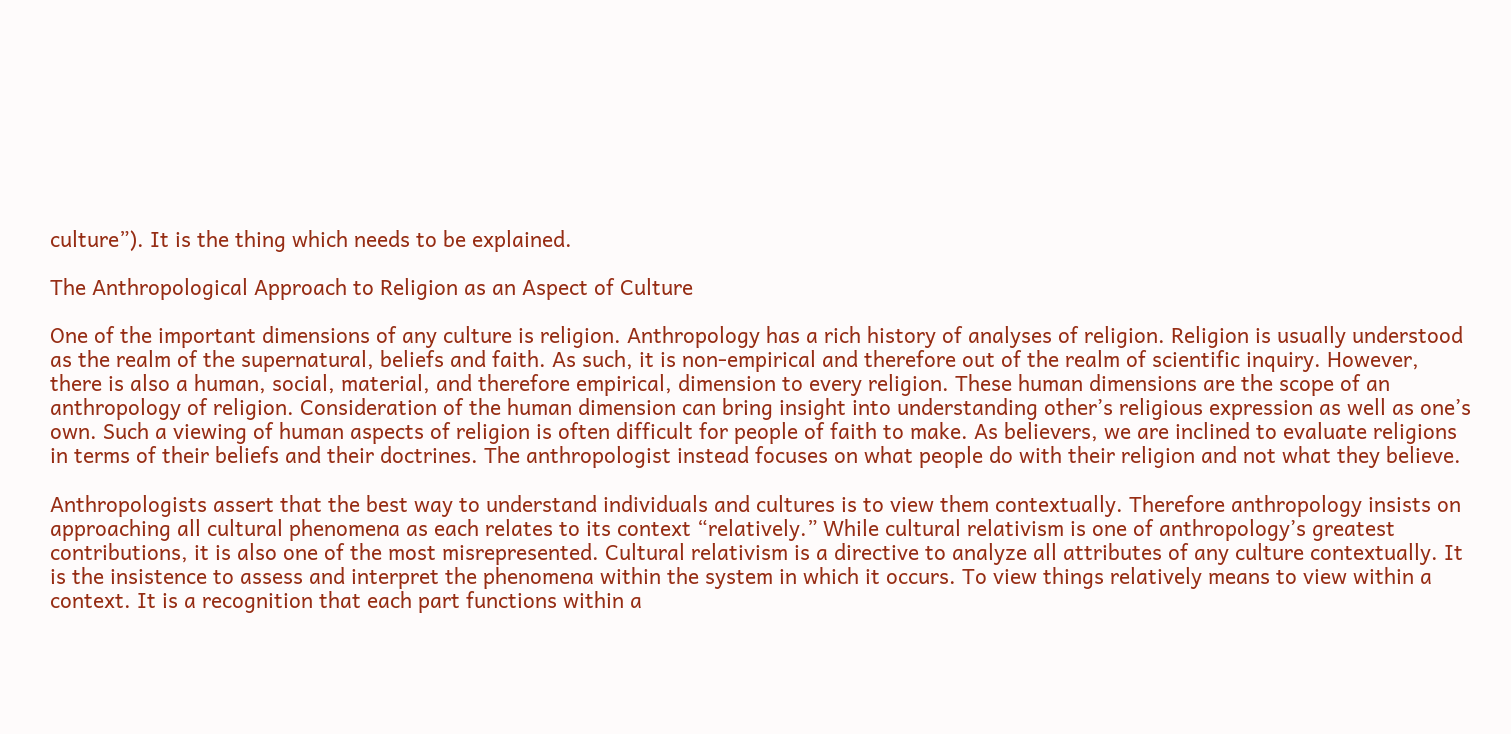culture”). It is the thing which needs to be explained.

The Anthropological Approach to Religion as an Aspect of Culture

One of the important dimensions of any culture is religion. Anthropology has a rich history of analyses of religion. Religion is usually understood as the realm of the supernatural, beliefs and faith. As such, it is non-empirical and therefore out of the realm of scientific inquiry. However, there is also a human, social, material, and therefore empirical, dimension to every religion. These human dimensions are the scope of an anthropology of religion. Consideration of the human dimension can bring insight into understanding other’s religious expression as well as one’s own. Such a viewing of human aspects of religion is often difficult for people of faith to make. As believers, we are inclined to evaluate religions in terms of their beliefs and their doctrines. The anthropologist instead focuses on what people do with their religion and not what they believe.

Anthropologists assert that the best way to understand individuals and cultures is to view them contextually. Therefore anthropology insists on approaching all cultural phenomena as each relates to its context “relatively.” While cultural relativism is one of anthropology’s greatest contributions, it is also one of the most misrepresented. Cultural relativism is a directive to analyze all attributes of any culture contextually. It is the insistence to assess and interpret the phenomena within the system in which it occurs. To view things relatively means to view within a context. It is a recognition that each part functions within a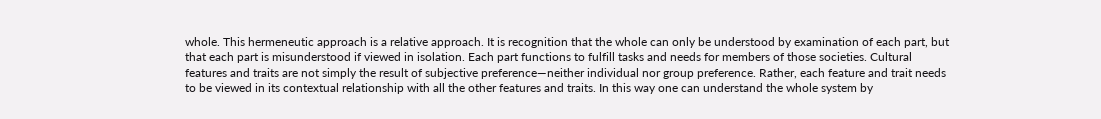whole. This hermeneutic approach is a relative approach. It is recognition that the whole can only be understood by examination of each part, but that each part is misunderstood if viewed in isolation. Each part functions to fulfill tasks and needs for members of those societies. Cultural features and traits are not simply the result of subjective preference—neither individual nor group preference. Rather, each feature and trait needs to be viewed in its contextual relationship with all the other features and traits. In this way one can understand the whole system by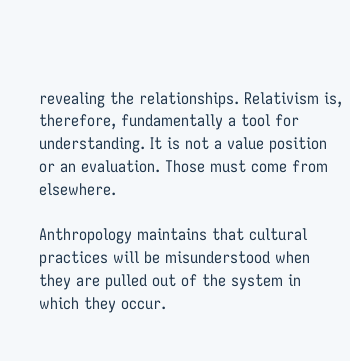revealing the relationships. Relativism is, therefore, fundamentally a tool for understanding. It is not a value position or an evaluation. Those must come from elsewhere.

Anthropology maintains that cultural practices will be misunderstood when they are pulled out of the system in which they occur.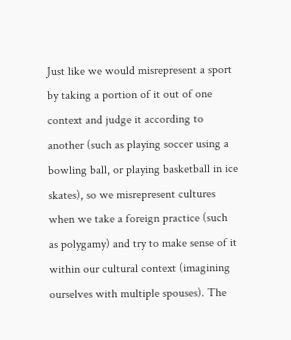Just like we would misrepresent a sport by taking a portion of it out of one context and judge it according to another (such as playing soccer using a bowling ball, or playing basketball in ice skates), so we misrepresent cultures when we take a foreign practice (such as polygamy) and try to make sense of it within our cultural context (imagining ourselves with multiple spouses). The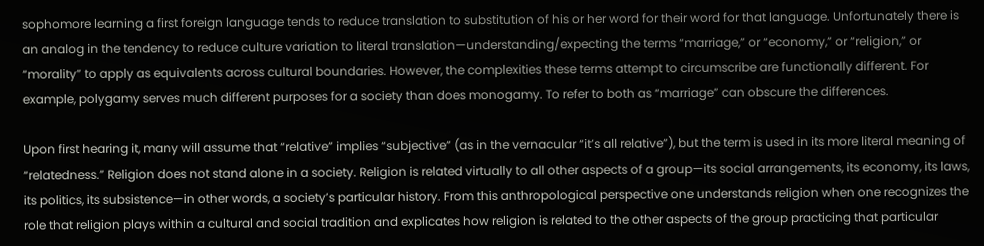sophomore learning a first foreign language tends to reduce translation to substitution of his or her word for their word for that language. Unfortunately there is an analog in the tendency to reduce culture variation to literal translation—understanding/expecting the terms “marriage,” or “economy,” or “religion,” or “morality” to apply as equivalents across cultural boundaries. However, the complexities these terms attempt to circumscribe are functionally different. For example, polygamy serves much different purposes for a society than does monogamy. To refer to both as “marriage” can obscure the differences.

Upon first hearing it, many will assume that “relative” implies “subjective” (as in the vernacular “it’s all relative”), but the term is used in its more literal meaning of “relatedness.” Religion does not stand alone in a society. Religion is related virtually to all other aspects of a group—its social arrangements, its economy, its laws, its politics, its subsistence—in other words, a society’s particular history. From this anthropological perspective one understands religion when one recognizes the role that religion plays within a cultural and social tradition and explicates how religion is related to the other aspects of the group practicing that particular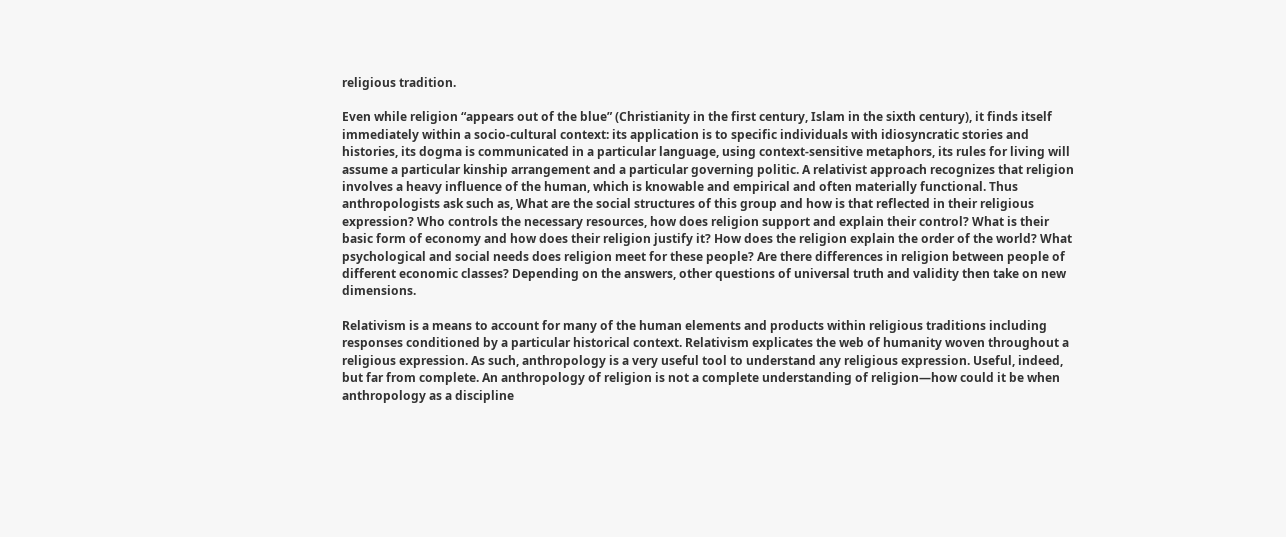religious tradition.

Even while religion “appears out of the blue” (Christianity in the first century, Islam in the sixth century), it finds itself immediately within a socio-cultural context: its application is to specific individuals with idiosyncratic stories and histories, its dogma is communicated in a particular language, using context-sensitive metaphors, its rules for living will assume a particular kinship arrangement and a particular governing politic. A relativist approach recognizes that religion involves a heavy influence of the human, which is knowable and empirical and often materially functional. Thus anthropologists ask such as, What are the social structures of this group and how is that reflected in their religious expression? Who controls the necessary resources, how does religion support and explain their control? What is their basic form of economy and how does their religion justify it? How does the religion explain the order of the world? What psychological and social needs does religion meet for these people? Are there differences in religion between people of different economic classes? Depending on the answers, other questions of universal truth and validity then take on new dimensions.

Relativism is a means to account for many of the human elements and products within religious traditions including responses conditioned by a particular historical context. Relativism explicates the web of humanity woven throughout a religious expression. As such, anthropology is a very useful tool to understand any religious expression. Useful, indeed, but far from complete. An anthropology of religion is not a complete understanding of religion—how could it be when anthropology as a discipline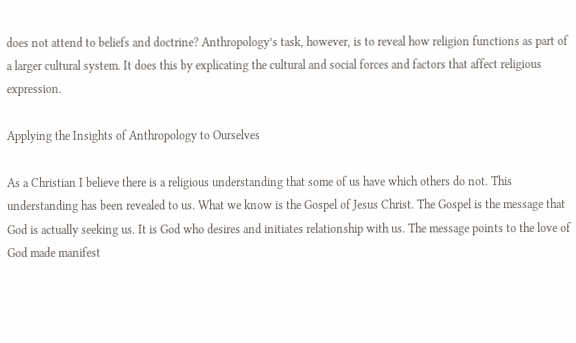does not attend to beliefs and doctrine? Anthropology’s task, however, is to reveal how religion functions as part of a larger cultural system. It does this by explicating the cultural and social forces and factors that affect religious expression.

Applying the Insights of Anthropology to Ourselves

As a Christian I believe there is a religious understanding that some of us have which others do not. This understanding has been revealed to us. What we know is the Gospel of Jesus Christ. The Gospel is the message that God is actually seeking us. It is God who desires and initiates relationship with us. The message points to the love of God made manifest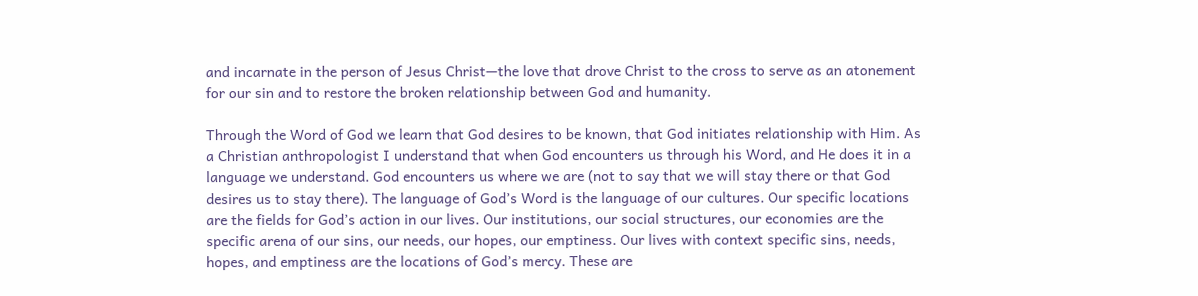and incarnate in the person of Jesus Christ—the love that drove Christ to the cross to serve as an atonement for our sin and to restore the broken relationship between God and humanity.

Through the Word of God we learn that God desires to be known, that God initiates relationship with Him. As a Christian anthropologist I understand that when God encounters us through his Word, and He does it in a language we understand. God encounters us where we are (not to say that we will stay there or that God desires us to stay there). The language of God’s Word is the language of our cultures. Our specific locations are the fields for God’s action in our lives. Our institutions, our social structures, our economies are the specific arena of our sins, our needs, our hopes, our emptiness. Our lives with context specific sins, needs, hopes, and emptiness are the locations of God’s mercy. These are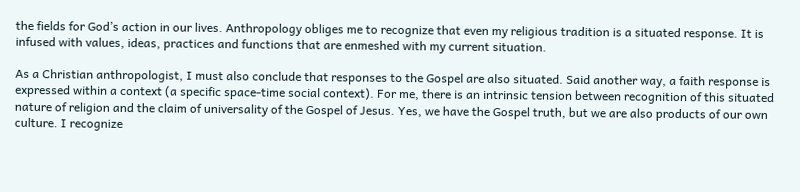the fields for God’s action in our lives. Anthropology obliges me to recognize that even my religious tradition is a situated response. It is infused with values, ideas, practices and functions that are enmeshed with my current situation.

As a Christian anthropologist, I must also conclude that responses to the Gospel are also situated. Said another way, a faith response is expressed within a context (a specific space-time social context). For me, there is an intrinsic tension between recognition of this situated nature of religion and the claim of universality of the Gospel of Jesus. Yes, we have the Gospel truth, but we are also products of our own culture. I recognize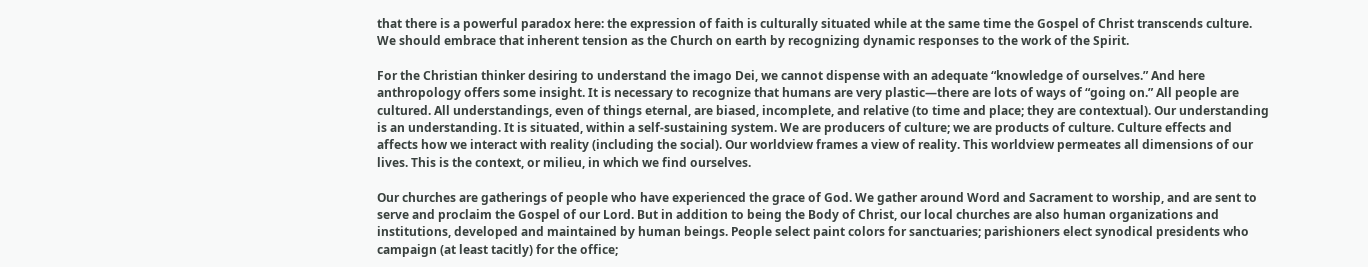that there is a powerful paradox here: the expression of faith is culturally situated while at the same time the Gospel of Christ transcends culture. We should embrace that inherent tension as the Church on earth by recognizing dynamic responses to the work of the Spirit.

For the Christian thinker desiring to understand the imago Dei, we cannot dispense with an adequate “knowledge of ourselves.” And here anthropology offers some insight. It is necessary to recognize that humans are very plastic—there are lots of ways of “going on.” All people are cultured. All understandings, even of things eternal, are biased, incomplete, and relative (to time and place; they are contextual). Our understanding is an understanding. It is situated, within a self-sustaining system. We are producers of culture; we are products of culture. Culture effects and affects how we interact with reality (including the social). Our worldview frames a view of reality. This worldview permeates all dimensions of our lives. This is the context, or milieu, in which we find ourselves.

Our churches are gatherings of people who have experienced the grace of God. We gather around Word and Sacrament to worship, and are sent to serve and proclaim the Gospel of our Lord. But in addition to being the Body of Christ, our local churches are also human organizations and institutions, developed and maintained by human beings. People select paint colors for sanctuaries; parishioners elect synodical presidents who campaign (at least tacitly) for the office;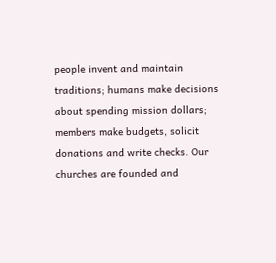people invent and maintain traditions; humans make decisions about spending mission dollars; members make budgets, solicit donations and write checks. Our churches are founded and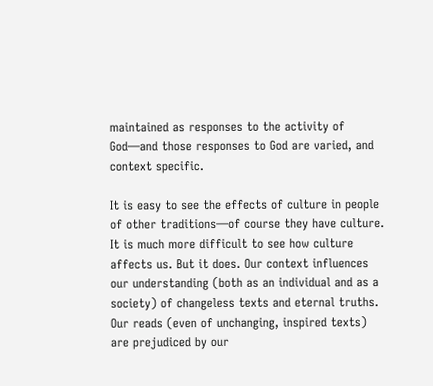maintained as responses to the activity of God—and those responses to God are varied, and context specific.

It is easy to see the effects of culture in people of other traditions—of course they have culture. It is much more difficult to see how culture affects us. But it does. Our context influences our understanding (both as an individual and as a society) of changeless texts and eternal truths. Our reads (even of unchanging, inspired texts) are prejudiced by our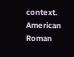context. American Roman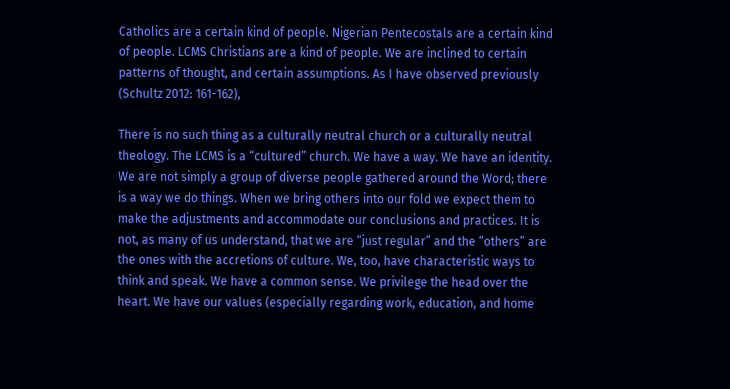Catholics are a certain kind of people. Nigerian Pentecostals are a certain kind of people. LCMS Christians are a kind of people. We are inclined to certain patterns of thought, and certain assumptions. As I have observed previously (Schultz 2012: 161-162),

There is no such thing as a culturally neutral church or a culturally neutral theology. The LCMS is a “cultured” church. We have a way. We have an identity. We are not simply a group of diverse people gathered around the Word; there is a way we do things. When we bring others into our fold we expect them to make the adjustments and accommodate our conclusions and practices. It is not, as many of us understand, that we are “just regular” and the “others” are the ones with the accretions of culture. We, too, have characteristic ways to think and speak. We have a common sense. We privilege the head over the heart. We have our values (especially regarding work, education, and home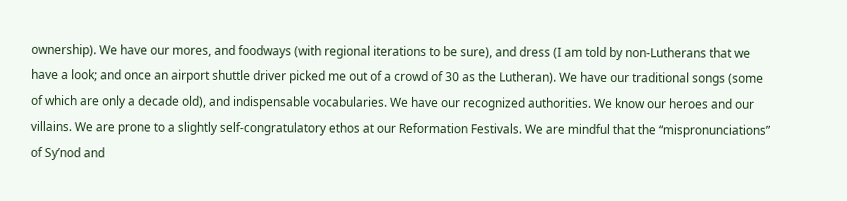ownership). We have our mores, and foodways (with regional iterations to be sure), and dress (I am told by non-Lutherans that we have a look; and once an airport shuttle driver picked me out of a crowd of 30 as the Lutheran). We have our traditional songs (some of which are only a decade old), and indispensable vocabularies. We have our recognized authorities. We know our heroes and our villains. We are prone to a slightly self-congratulatory ethos at our Reformation Festivals. We are mindful that the “mispronunciations” of Sy’nod and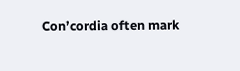Con’cordia often mark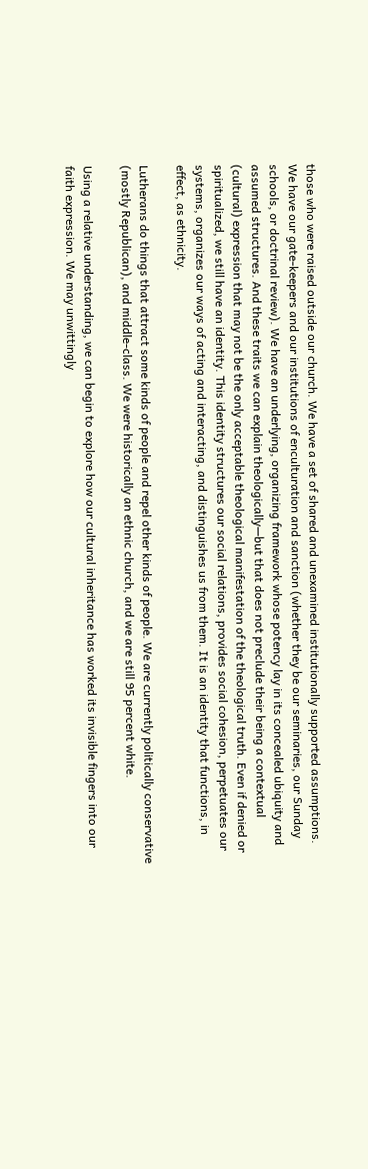those who were raised outside our church. We have a set of shared and unexamined institutionally supported assumptions. We have our gate-keepers and our institutions of enculturation and sanction (whether they be our seminaries, our Sunday schools, or doctrinal review). We have an underlying, organizing framework whose potency lay in its concealed ubiquity and assumed structures. And these traits we can explain theologically—but that does not preclude their being a contextual (cultural) expression that may not be the only acceptable theological manifestation of the theological truth. Even if denied or spiritualized, we still have an identity. This identity structures our social relations, provides social cohesion, perpetuates our systems, organizes our ways of acting and interacting, and distinguishes us from them. It is an identity that functions, in effect, as ethnicity.

Lutherans do things that attract some kinds of people and repel other kinds of people. We are currently politically conservative (mostly Republican), and middle-class. We were historically an ethnic church, and we are still 95 percent white.

Using a relative understanding, we can begin to explore how our cultural inheritance has worked its invisible fingers into our faith expression. We may unwittingly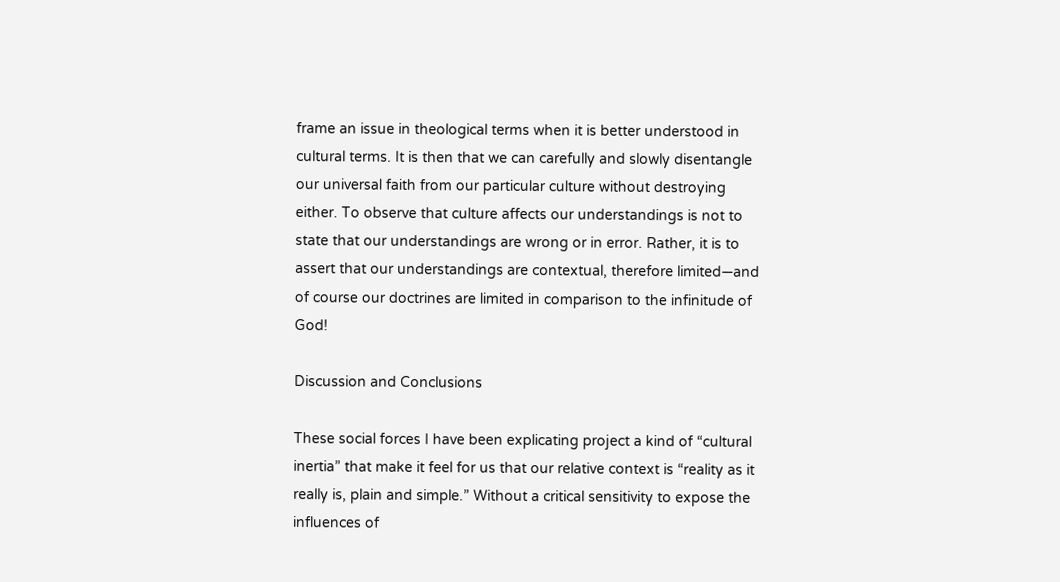frame an issue in theological terms when it is better understood in cultural terms. It is then that we can carefully and slowly disentangle our universal faith from our particular culture without destroying either. To observe that culture affects our understandings is not to state that our understandings are wrong or in error. Rather, it is to assert that our understandings are contextual, therefore limited—and of course our doctrines are limited in comparison to the infinitude of God!

Discussion and Conclusions

These social forces I have been explicating project a kind of “cultural inertia” that make it feel for us that our relative context is “reality as it really is, plain and simple.” Without a critical sensitivity to expose the influences of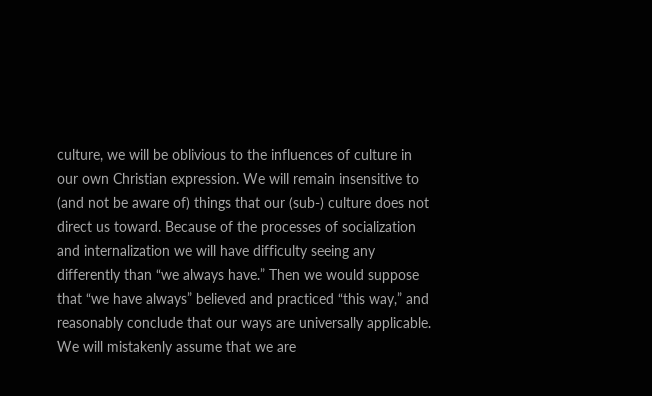culture, we will be oblivious to the influences of culture in our own Christian expression. We will remain insensitive to (and not be aware of) things that our (sub-) culture does not direct us toward. Because of the processes of socialization and internalization we will have difficulty seeing any differently than “we always have.” Then we would suppose that “we have always” believed and practiced “this way,” and reasonably conclude that our ways are universally applicable. We will mistakenly assume that we are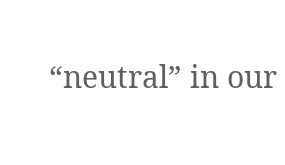“neutral” in our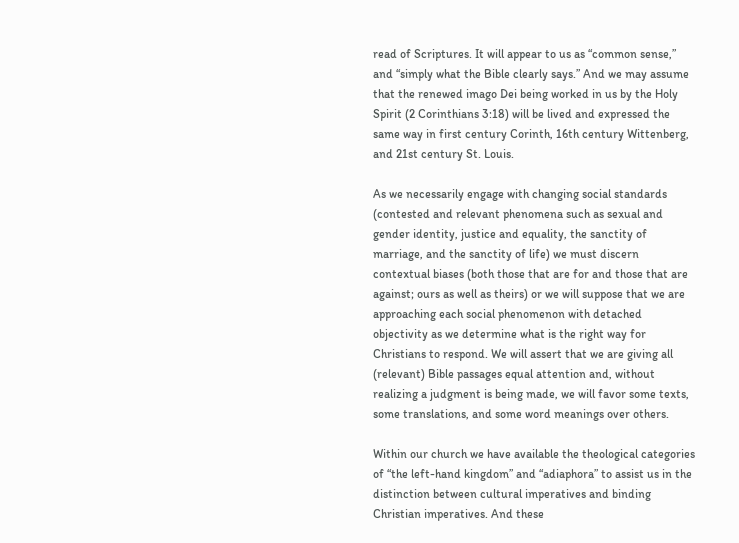read of Scriptures. It will appear to us as “common sense,” and “simply what the Bible clearly says.” And we may assume that the renewed imago Dei being worked in us by the Holy Spirit (2 Corinthians 3:18) will be lived and expressed the same way in first century Corinth, 16th century Wittenberg, and 21st century St. Louis.

As we necessarily engage with changing social standards (contested and relevant phenomena such as sexual and gender identity, justice and equality, the sanctity of marriage, and the sanctity of life) we must discern contextual biases (both those that are for and those that are against; ours as well as theirs) or we will suppose that we are approaching each social phenomenon with detached objectivity as we determine what is the right way for Christians to respond. We will assert that we are giving all (relevant) Bible passages equal attention and, without realizing a judgment is being made, we will favor some texts, some translations, and some word meanings over others.

Within our church we have available the theological categories of “the left-hand kingdom” and “adiaphora” to assist us in the distinction between cultural imperatives and binding Christian imperatives. And these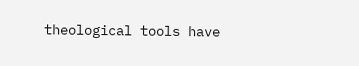theological tools have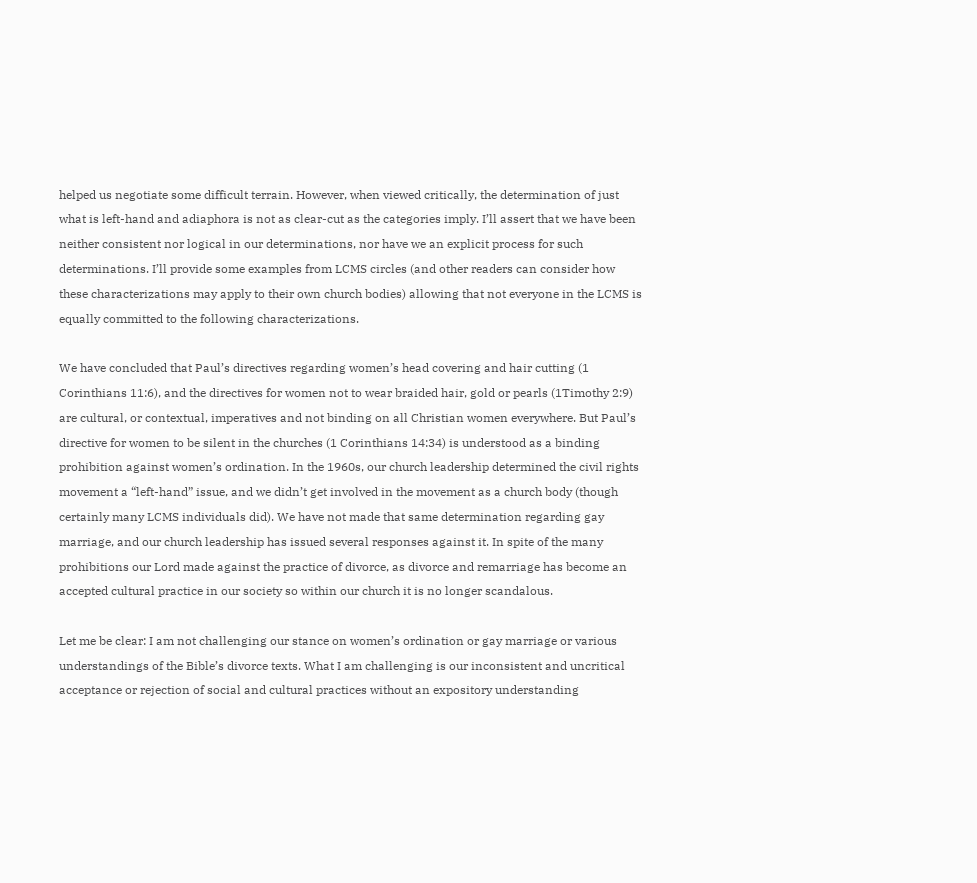helped us negotiate some difficult terrain. However, when viewed critically, the determination of just what is left-hand and adiaphora is not as clear-cut as the categories imply. I’ll assert that we have been neither consistent nor logical in our determinations, nor have we an explicit process for such determinations. I’ll provide some examples from LCMS circles (and other readers can consider how these characterizations may apply to their own church bodies) allowing that not everyone in the LCMS is equally committed to the following characterizations.

We have concluded that Paul’s directives regarding women’s head covering and hair cutting (1 Corinthians 11:6), and the directives for women not to wear braided hair, gold or pearls (1Timothy 2:9) are cultural, or contextual, imperatives and not binding on all Christian women everywhere. But Paul’s directive for women to be silent in the churches (1 Corinthians 14:34) is understood as a binding prohibition against women’s ordination. In the 1960s, our church leadership determined the civil rights movement a “left-hand” issue, and we didn’t get involved in the movement as a church body (though certainly many LCMS individuals did). We have not made that same determination regarding gay marriage, and our church leadership has issued several responses against it. In spite of the many prohibitions our Lord made against the practice of divorce, as divorce and remarriage has become an accepted cultural practice in our society so within our church it is no longer scandalous.

Let me be clear: I am not challenging our stance on women’s ordination or gay marriage or various understandings of the Bible’s divorce texts. What I am challenging is our inconsistent and uncritical acceptance or rejection of social and cultural practices without an expository understanding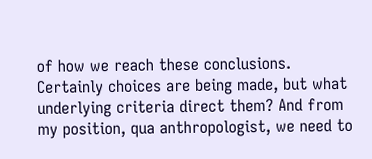of how we reach these conclusions. Certainly choices are being made, but what underlying criteria direct them? And from my position, qua anthropologist, we need to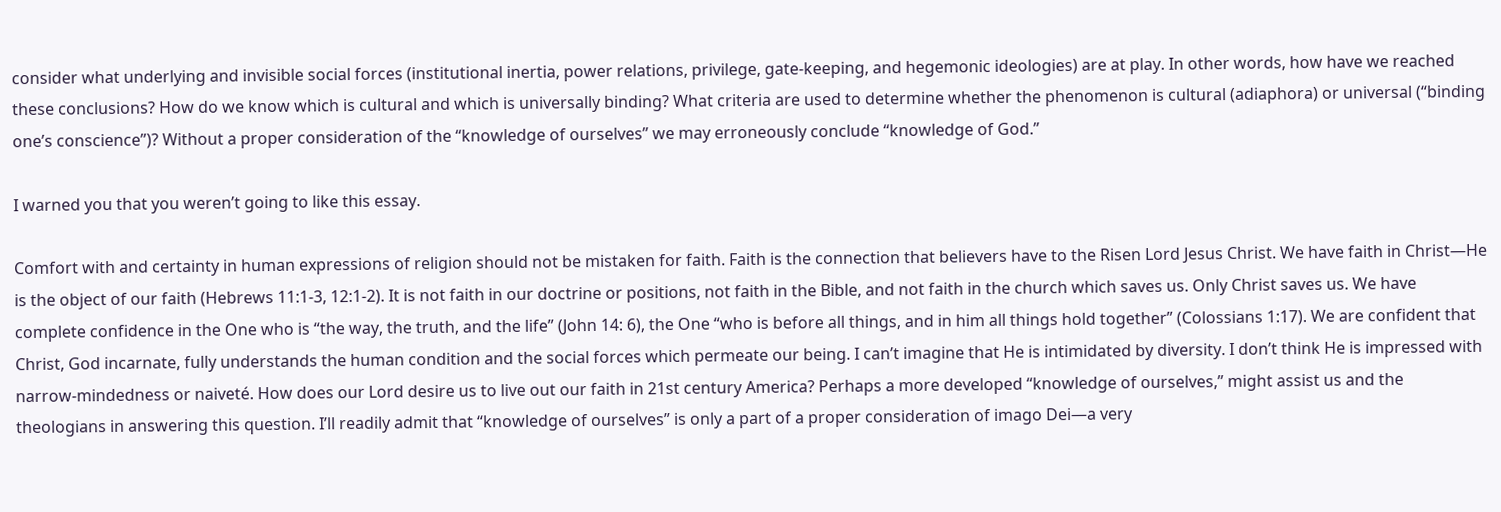consider what underlying and invisible social forces (institutional inertia, power relations, privilege, gate-keeping, and hegemonic ideologies) are at play. In other words, how have we reached these conclusions? How do we know which is cultural and which is universally binding? What criteria are used to determine whether the phenomenon is cultural (adiaphora) or universal (“binding one’s conscience”)? Without a proper consideration of the “knowledge of ourselves” we may erroneously conclude “knowledge of God.”

I warned you that you weren’t going to like this essay.

Comfort with and certainty in human expressions of religion should not be mistaken for faith. Faith is the connection that believers have to the Risen Lord Jesus Christ. We have faith in Christ—He is the object of our faith (Hebrews 11:1-3, 12:1-2). It is not faith in our doctrine or positions, not faith in the Bible, and not faith in the church which saves us. Only Christ saves us. We have complete confidence in the One who is “the way, the truth, and the life” (John 14: 6), the One “who is before all things, and in him all things hold together” (Colossians 1:17). We are confident that Christ, God incarnate, fully understands the human condition and the social forces which permeate our being. I can’t imagine that He is intimidated by diversity. I don’t think He is impressed with narrow-mindedness or naiveté. How does our Lord desire us to live out our faith in 21st century America? Perhaps a more developed “knowledge of ourselves,” might assist us and the theologians in answering this question. I’ll readily admit that “knowledge of ourselves” is only a part of a proper consideration of imago Dei—a very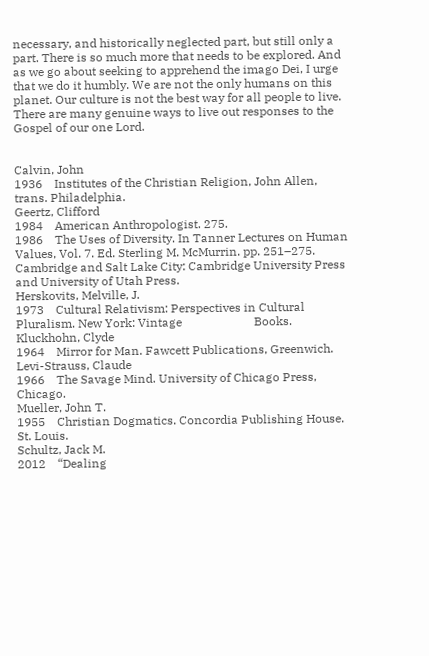necessary, and historically neglected part, but still only a part. There is so much more that needs to be explored. And as we go about seeking to apprehend the imago Dei, I urge that we do it humbly. We are not the only humans on this planet. Our culture is not the best way for all people to live. There are many genuine ways to live out responses to the Gospel of our one Lord.


Calvin, John
1936    Institutes of the Christian Religion, John Allen, trans. Philadelphia.
Geertz, Clifford
1984    American Anthropologist. 275.
1986    The Uses of Diversity. In Tanner Lectures on Human Values, Vol. 7. Ed. Sterling M. McMurrin. pp. 251–275. Cambridge and Salt Lake City: Cambridge University Press and University of Utah Press.
Herskovits, Melville, J.
1973    Cultural Relativism: Perspectives in Cultural Pluralism. New York: Vintage                        Books.
Kluckhohn, Clyde
1964    Mirror for Man. Fawcett Publications, Greenwich.
Levi-Strauss, Claude
1966    The Savage Mind. University of Chicago Press, Chicago.
Mueller, John T.
1955    Christian Dogmatics. Concordia Publishing House. St. Louis.
Schultz, Jack M.
2012    “Dealing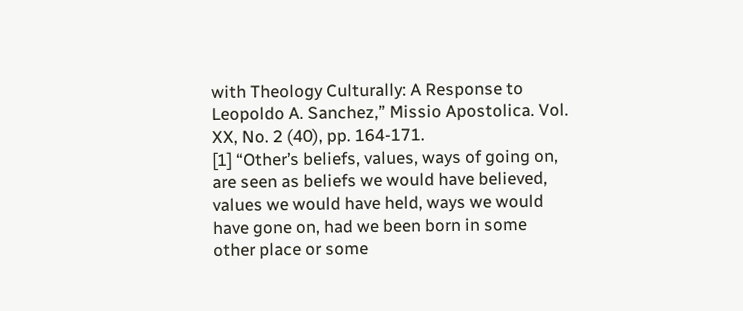with Theology Culturally: A Response to Leopoldo A. Sanchez,” Missio Apostolica. Vol. XX, No. 2 (40), pp. 164-171.
[1] “Other’s beliefs, values, ways of going on, are seen as beliefs we would have believed, values we would have held, ways we would have gone on, had we been born in some other place or some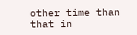other time than that in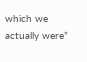which we actually were”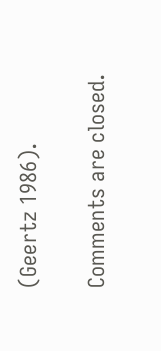(Geertz 1986).

Comments are closed.